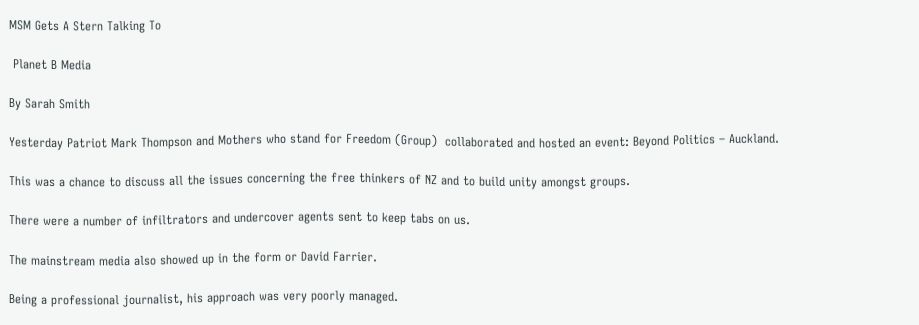MSM Gets A Stern Talking To

 Planet B Media

By Sarah Smith

Yesterday Patriot Mark Thompson and Mothers who stand for Freedom (Group)  collaborated and hosted an event: Beyond Politics – Auckland.

This was a chance to discuss all the issues concerning the free thinkers of NZ and to build unity amongst groups.

There were a number of infiltrators and undercover agents sent to keep tabs on us.

The mainstream media also showed up in the form or David Farrier.

Being a professional journalist, his approach was very poorly managed.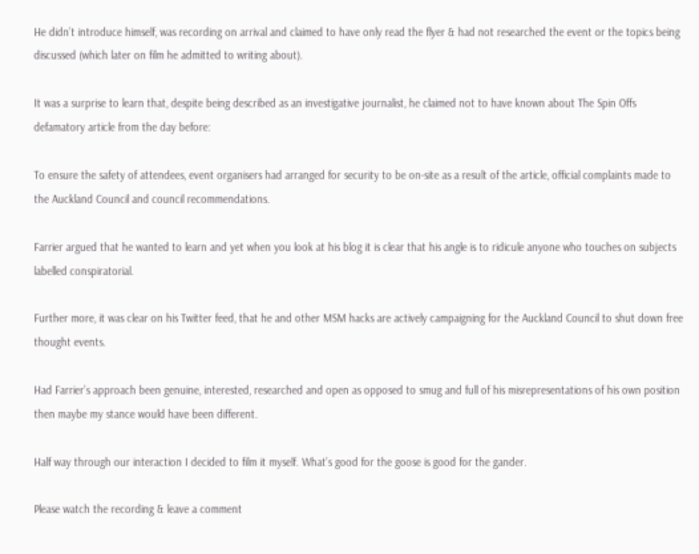He didn’t introduce himself, was recording on arrival and claimed to have only read the flyer & had not researched the event or the topics being discussed (which later on film he admitted to writing about).

It was a surprise to learn that, despite being described as an investigative journalist, he claimed not to have known about The Spin Offs defamatory article from the day before:

To ensure the safety of attendees, event organisers had arranged for security to be on-site as a result of the article, official complaints made to the Auckland Council and council recommendations.

Farrier argued that he wanted to learn and yet when you look at his blog it is clear that his angle is to ridicule anyone who touches on subjects labelled conspiratorial.

Further more, it was clear on his Twitter feed, that he and other MSM hacks are actively campaigning for the Auckland Council to shut down free thought events.

Had Farrier’s approach been genuine, interested, researched and open as opposed to smug and full of his misrepresentations of his own position then maybe my stance would have been different.

Half way through our interaction I decided to film it myself. What’s good for the goose is good for the gander.

Please watch the recording & leave a comment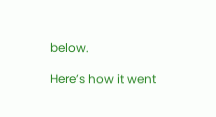below.

Here’s how it went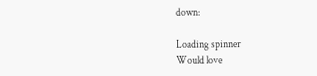down:

Loading spinner
Would love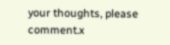your thoughts, please comment.x